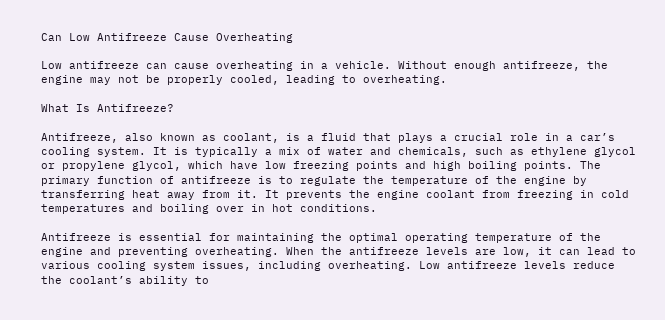Can Low Antifreeze Cause Overheating

Low antifreeze can cause overheating in a vehicle. Without enough antifreeze, the engine may not be properly cooled, leading to overheating.

What Is Antifreeze?

Antifreeze, also known as coolant, is a fluid that plays a crucial role in a car’s cooling system. It is typically a mix of water and chemicals, such as ethylene glycol or propylene glycol, which have low freezing points and high boiling points. The primary function of antifreeze is to regulate the temperature of the engine by transferring heat away from it. It prevents the engine coolant from freezing in cold temperatures and boiling over in hot conditions.

Antifreeze is essential for maintaining the optimal operating temperature of the engine and preventing overheating. When the antifreeze levels are low, it can lead to various cooling system issues, including overheating. Low antifreeze levels reduce the coolant’s ability to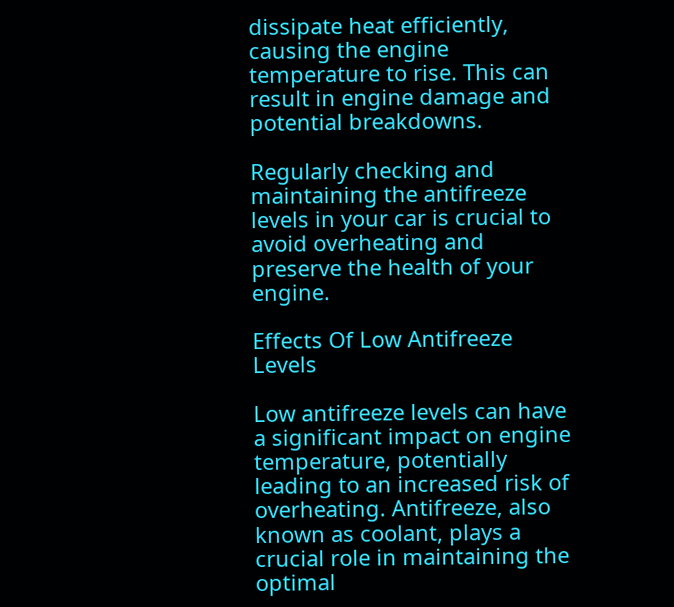dissipate heat efficiently, causing the engine temperature to rise. This can result in engine damage and potential breakdowns.

Regularly checking and maintaining the antifreeze levels in your car is crucial to avoid overheating and preserve the health of your engine.

Effects Of Low Antifreeze Levels

Low antifreeze levels can have a significant impact on engine temperature, potentially leading to an increased risk of overheating. Antifreeze, also known as coolant, plays a crucial role in maintaining the optimal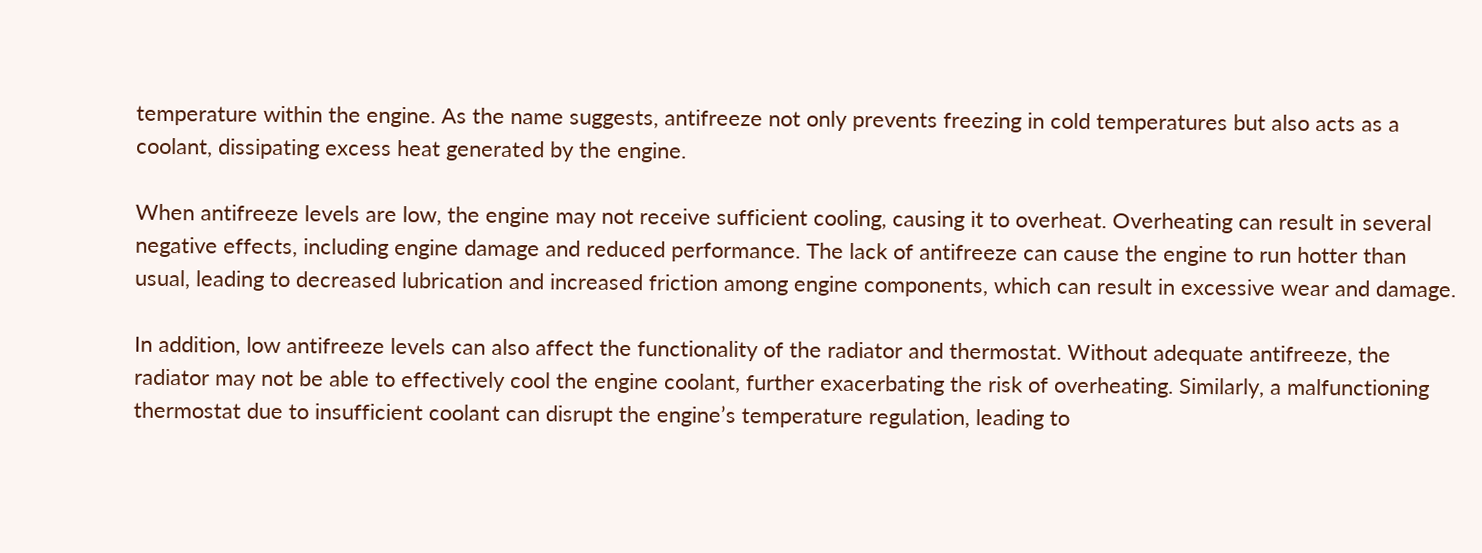temperature within the engine. As the name suggests, antifreeze not only prevents freezing in cold temperatures but also acts as a coolant, dissipating excess heat generated by the engine.

When antifreeze levels are low, the engine may not receive sufficient cooling, causing it to overheat. Overheating can result in several negative effects, including engine damage and reduced performance. The lack of antifreeze can cause the engine to run hotter than usual, leading to decreased lubrication and increased friction among engine components, which can result in excessive wear and damage.

In addition, low antifreeze levels can also affect the functionality of the radiator and thermostat. Without adequate antifreeze, the radiator may not be able to effectively cool the engine coolant, further exacerbating the risk of overheating. Similarly, a malfunctioning thermostat due to insufficient coolant can disrupt the engine’s temperature regulation, leading to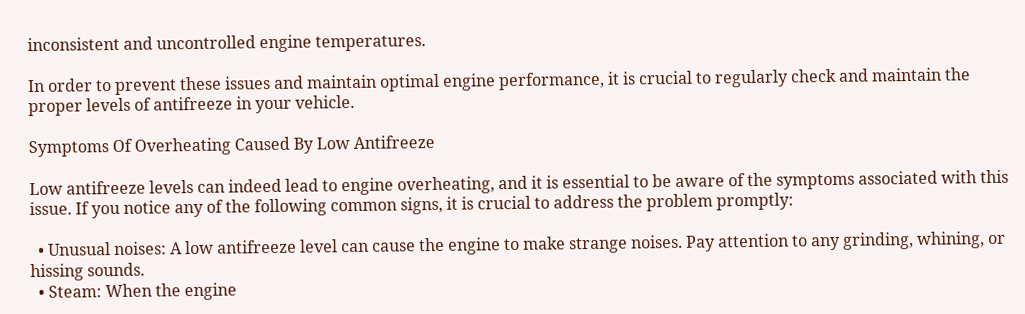inconsistent and uncontrolled engine temperatures.

In order to prevent these issues and maintain optimal engine performance, it is crucial to regularly check and maintain the proper levels of antifreeze in your vehicle.

Symptoms Of Overheating Caused By Low Antifreeze

Low antifreeze levels can indeed lead to engine overheating, and it is essential to be aware of the symptoms associated with this issue. If you notice any of the following common signs, it is crucial to address the problem promptly:

  • Unusual noises: A low antifreeze level can cause the engine to make strange noises. Pay attention to any grinding, whining, or hissing sounds.
  • Steam: When the engine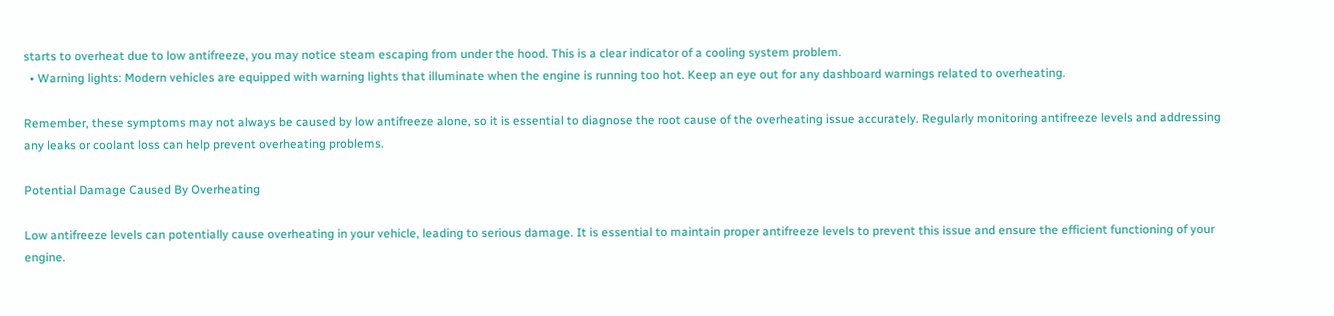starts to overheat due to low antifreeze, you may notice steam escaping from under the hood. This is a clear indicator of a cooling system problem.
  • Warning lights: Modern vehicles are equipped with warning lights that illuminate when the engine is running too hot. Keep an eye out for any dashboard warnings related to overheating.

Remember, these symptoms may not always be caused by low antifreeze alone, so it is essential to diagnose the root cause of the overheating issue accurately. Regularly monitoring antifreeze levels and addressing any leaks or coolant loss can help prevent overheating problems.

Potential Damage Caused By Overheating

Low antifreeze levels can potentially cause overheating in your vehicle, leading to serious damage. It is essential to maintain proper antifreeze levels to prevent this issue and ensure the efficient functioning of your engine.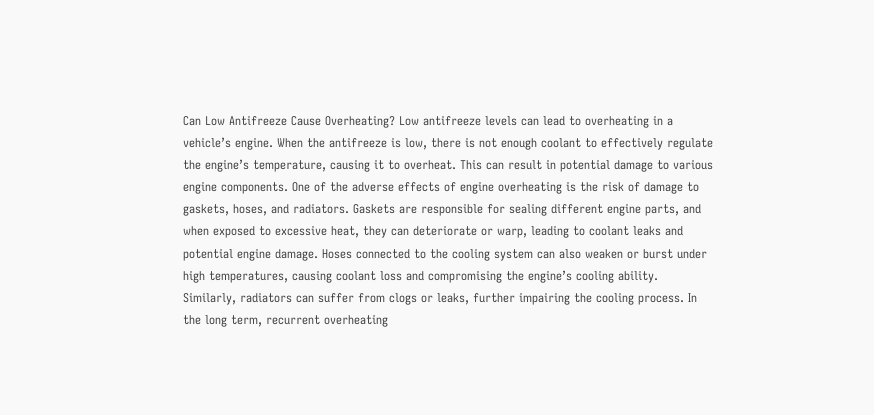Can Low Antifreeze Cause Overheating? Low antifreeze levels can lead to overheating in a vehicle’s engine. When the antifreeze is low, there is not enough coolant to effectively regulate the engine’s temperature, causing it to overheat. This can result in potential damage to various engine components. One of the adverse effects of engine overheating is the risk of damage to gaskets, hoses, and radiators. Gaskets are responsible for sealing different engine parts, and when exposed to excessive heat, they can deteriorate or warp, leading to coolant leaks and potential engine damage. Hoses connected to the cooling system can also weaken or burst under high temperatures, causing coolant loss and compromising the engine’s cooling ability. Similarly, radiators can suffer from clogs or leaks, further impairing the cooling process. In the long term, recurrent overheating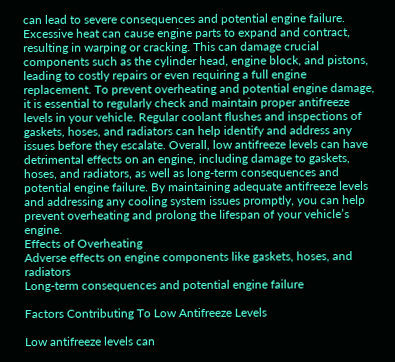can lead to severe consequences and potential engine failure. Excessive heat can cause engine parts to expand and contract, resulting in warping or cracking. This can damage crucial components such as the cylinder head, engine block, and pistons, leading to costly repairs or even requiring a full engine replacement. To prevent overheating and potential engine damage, it is essential to regularly check and maintain proper antifreeze levels in your vehicle. Regular coolant flushes and inspections of gaskets, hoses, and radiators can help identify and address any issues before they escalate. Overall, low antifreeze levels can have detrimental effects on an engine, including damage to gaskets, hoses, and radiators, as well as long-term consequences and potential engine failure. By maintaining adequate antifreeze levels and addressing any cooling system issues promptly, you can help prevent overheating and prolong the lifespan of your vehicle’s engine.
Effects of Overheating
Adverse effects on engine components like gaskets, hoses, and radiators
Long-term consequences and potential engine failure

Factors Contributing To Low Antifreeze Levels

Low antifreeze levels can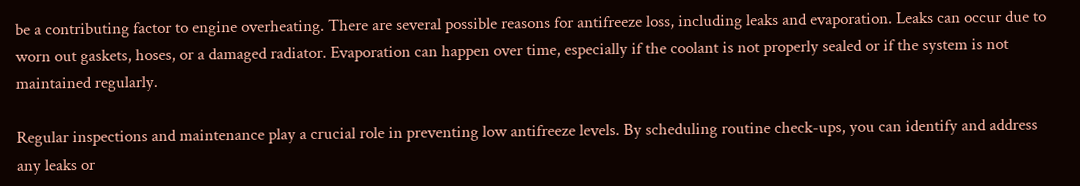be a contributing factor to engine overheating. There are several possible reasons for antifreeze loss, including leaks and evaporation. Leaks can occur due to worn out gaskets, hoses, or a damaged radiator. Evaporation can happen over time, especially if the coolant is not properly sealed or if the system is not maintained regularly.

Regular inspections and maintenance play a crucial role in preventing low antifreeze levels. By scheduling routine check-ups, you can identify and address any leaks or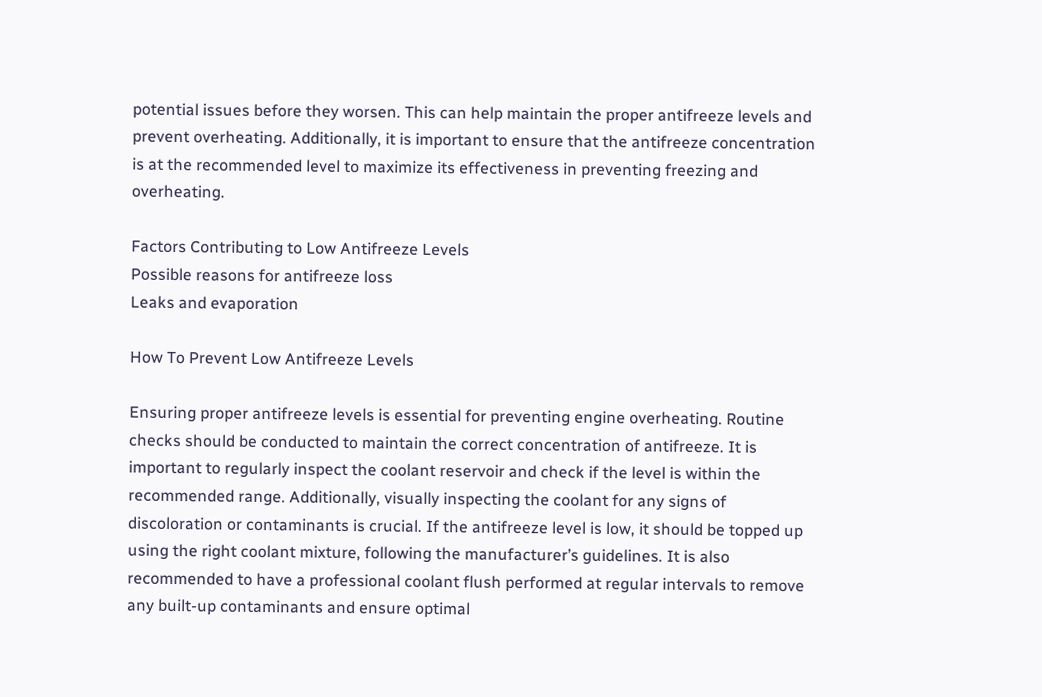potential issues before they worsen. This can help maintain the proper antifreeze levels and prevent overheating. Additionally, it is important to ensure that the antifreeze concentration is at the recommended level to maximize its effectiveness in preventing freezing and overheating.

Factors Contributing to Low Antifreeze Levels
Possible reasons for antifreeze loss
Leaks and evaporation

How To Prevent Low Antifreeze Levels

Ensuring proper antifreeze levels is essential for preventing engine overheating. Routine checks should be conducted to maintain the correct concentration of antifreeze. It is important to regularly inspect the coolant reservoir and check if the level is within the recommended range. Additionally, visually inspecting the coolant for any signs of discoloration or contaminants is crucial. If the antifreeze level is low, it should be topped up using the right coolant mixture, following the manufacturer’s guidelines. It is also recommended to have a professional coolant flush performed at regular intervals to remove any built-up contaminants and ensure optimal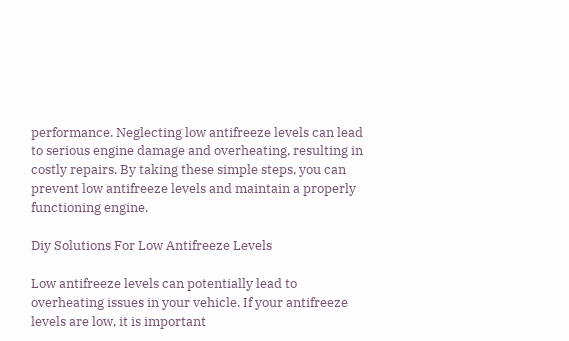performance. Neglecting low antifreeze levels can lead to serious engine damage and overheating, resulting in costly repairs. By taking these simple steps, you can prevent low antifreeze levels and maintain a properly functioning engine.

Diy Solutions For Low Antifreeze Levels

Low antifreeze levels can potentially lead to overheating issues in your vehicle. If your antifreeze levels are low, it is important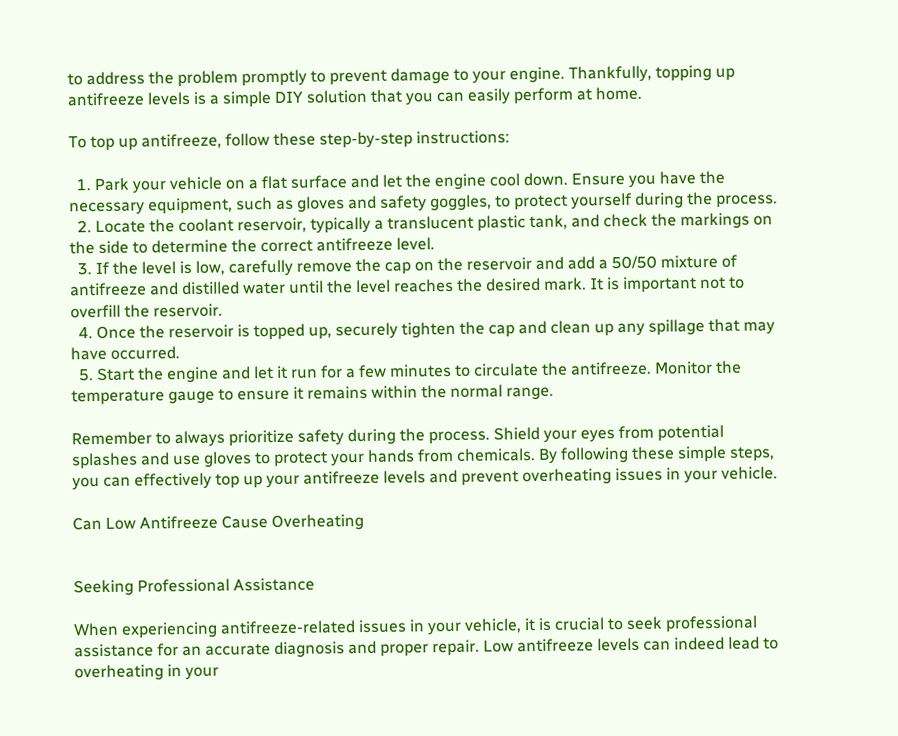to address the problem promptly to prevent damage to your engine. Thankfully, topping up antifreeze levels is a simple DIY solution that you can easily perform at home.

To top up antifreeze, follow these step-by-step instructions:

  1. Park your vehicle on a flat surface and let the engine cool down. Ensure you have the necessary equipment, such as gloves and safety goggles, to protect yourself during the process.
  2. Locate the coolant reservoir, typically a translucent plastic tank, and check the markings on the side to determine the correct antifreeze level.
  3. If the level is low, carefully remove the cap on the reservoir and add a 50/50 mixture of antifreeze and distilled water until the level reaches the desired mark. It is important not to overfill the reservoir.
  4. Once the reservoir is topped up, securely tighten the cap and clean up any spillage that may have occurred.
  5. Start the engine and let it run for a few minutes to circulate the antifreeze. Monitor the temperature gauge to ensure it remains within the normal range.

Remember to always prioritize safety during the process. Shield your eyes from potential splashes and use gloves to protect your hands from chemicals. By following these simple steps, you can effectively top up your antifreeze levels and prevent overheating issues in your vehicle.

Can Low Antifreeze Cause Overheating


Seeking Professional Assistance

When experiencing antifreeze-related issues in your vehicle, it is crucial to seek professional assistance for an accurate diagnosis and proper repair. Low antifreeze levels can indeed lead to overheating in your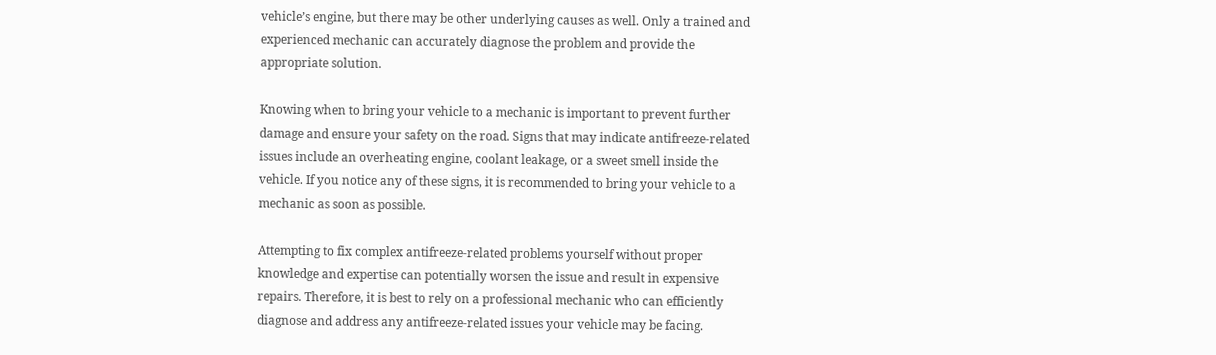vehicle’s engine, but there may be other underlying causes as well. Only a trained and experienced mechanic can accurately diagnose the problem and provide the appropriate solution.

Knowing when to bring your vehicle to a mechanic is important to prevent further damage and ensure your safety on the road. Signs that may indicate antifreeze-related issues include an overheating engine, coolant leakage, or a sweet smell inside the vehicle. If you notice any of these signs, it is recommended to bring your vehicle to a mechanic as soon as possible.

Attempting to fix complex antifreeze-related problems yourself without proper knowledge and expertise can potentially worsen the issue and result in expensive repairs. Therefore, it is best to rely on a professional mechanic who can efficiently diagnose and address any antifreeze-related issues your vehicle may be facing.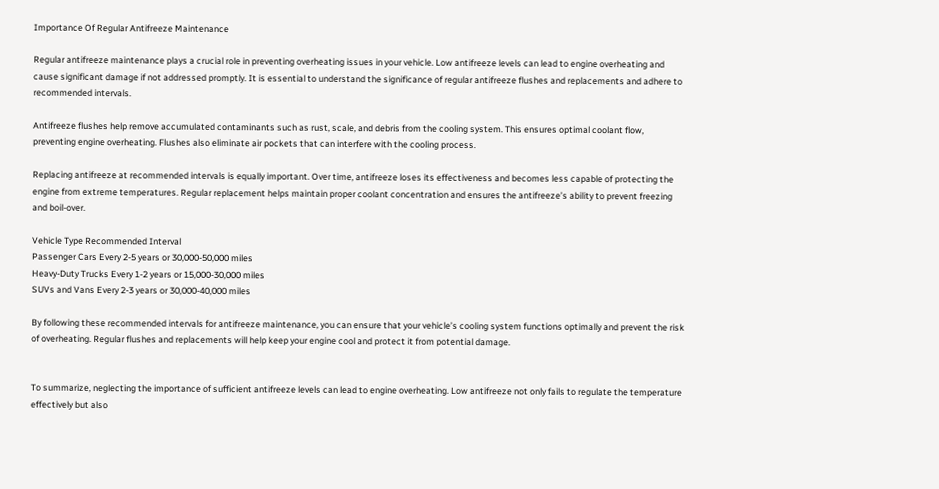Importance Of Regular Antifreeze Maintenance

Regular antifreeze maintenance plays a crucial role in preventing overheating issues in your vehicle. Low antifreeze levels can lead to engine overheating and cause significant damage if not addressed promptly. It is essential to understand the significance of regular antifreeze flushes and replacements and adhere to recommended intervals.

Antifreeze flushes help remove accumulated contaminants such as rust, scale, and debris from the cooling system. This ensures optimal coolant flow, preventing engine overheating. Flushes also eliminate air pockets that can interfere with the cooling process.

Replacing antifreeze at recommended intervals is equally important. Over time, antifreeze loses its effectiveness and becomes less capable of protecting the engine from extreme temperatures. Regular replacement helps maintain proper coolant concentration and ensures the antifreeze’s ability to prevent freezing and boil-over.

Vehicle Type Recommended Interval
Passenger Cars Every 2-5 years or 30,000-50,000 miles
Heavy-Duty Trucks Every 1-2 years or 15,000-30,000 miles
SUVs and Vans Every 2-3 years or 30,000-40,000 miles

By following these recommended intervals for antifreeze maintenance, you can ensure that your vehicle’s cooling system functions optimally and prevent the risk of overheating. Regular flushes and replacements will help keep your engine cool and protect it from potential damage.


To summarize, neglecting the importance of sufficient antifreeze levels can lead to engine overheating. Low antifreeze not only fails to regulate the temperature effectively but also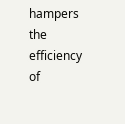hampers the efficiency of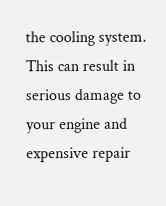the cooling system. This can result in serious damage to your engine and expensive repair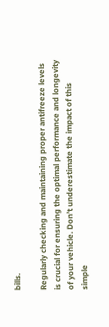bills.

Regularly checking and maintaining proper antifreeze levels is crucial for ensuring the optimal performance and longevity of your vehicle. Don’t underestimate the impact of this simple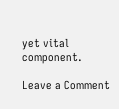yet vital component.

Leave a Comment